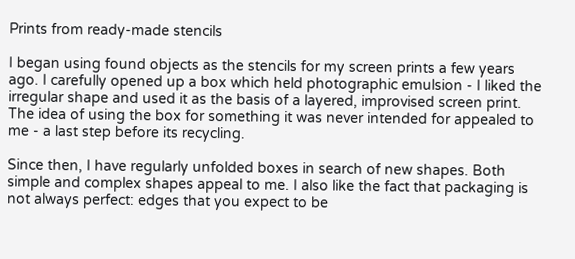Prints from ready-made stencils

I began using found objects as the stencils for my screen prints a few years ago. I carefully opened up a box which held photographic emulsion - I liked the irregular shape and used it as the basis of a layered, improvised screen print. The idea of using the box for something it was never intended for appealed to me - a last step before its recycling.

Since then, I have regularly unfolded boxes in search of new shapes. Both simple and complex shapes appeal to me. I also like the fact that packaging is not always perfect: edges that you expect to be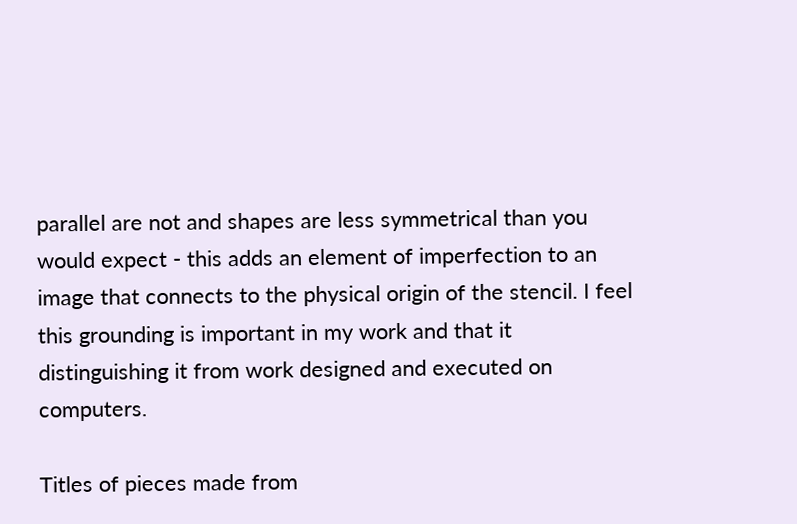parallel are not and shapes are less symmetrical than you would expect - this adds an element of imperfection to an image that connects to the physical origin of the stencil. I feel this grounding is important in my work and that it distinguishing it from work designed and executed on computers.

Titles of pieces made from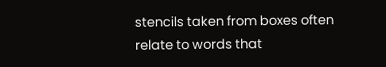stencils taken from boxes often relate to words that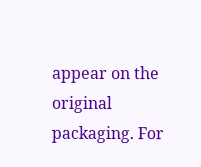appear on the original packaging. For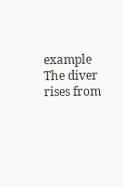example The diver rises from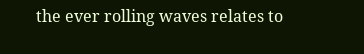the ever rolling waves relates to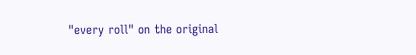"every roll" on the original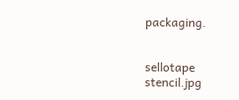packaging.


sellotape stencil.jpg